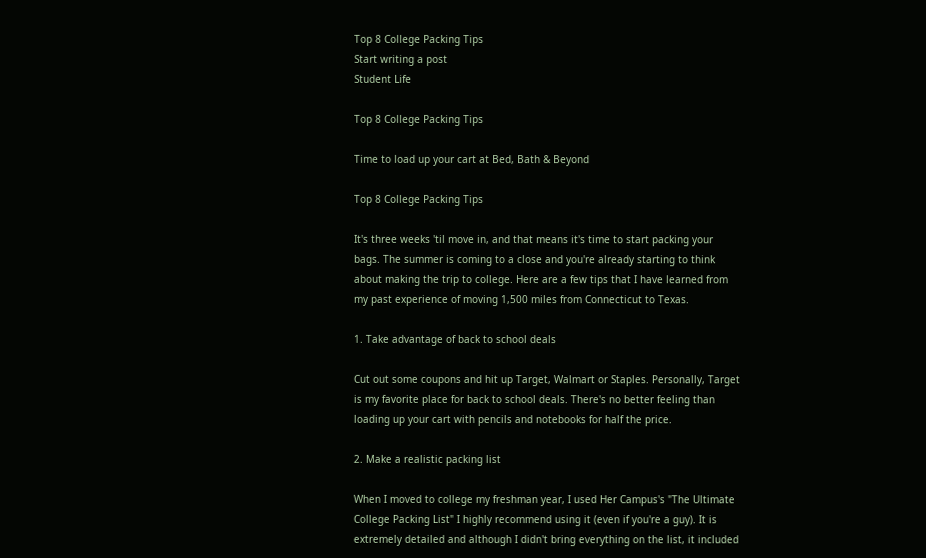Top 8 College Packing Tips
Start writing a post
Student Life

Top 8 College Packing Tips

Time to load up your cart at Bed, Bath & Beyond

Top 8 College Packing Tips

It's three weeks 'til move in, and that means it's time to start packing your bags. The summer is coming to a close and you're already starting to think about making the trip to college. Here are a few tips that I have learned from my past experience of moving 1,500 miles from Connecticut to Texas.

1. Take advantage of back to school deals

Cut out some coupons and hit up Target, Walmart or Staples. Personally, Target is my favorite place for back to school deals. There's no better feeling than loading up your cart with pencils and notebooks for half the price.

2. Make a realistic packing list

When I moved to college my freshman year, I used Her Campus's "The Ultimate College Packing List" I highly recommend using it (even if you're a guy). It is extremely detailed and although I didn't bring everything on the list, it included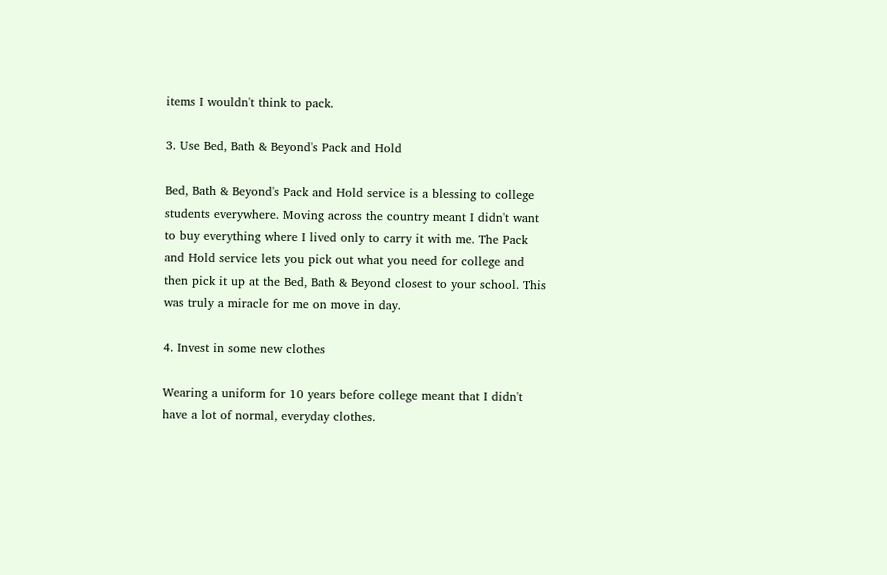items I wouldn't think to pack.

3. Use Bed, Bath & Beyond's Pack and Hold

Bed, Bath & Beyond's Pack and Hold service is a blessing to college students everywhere. Moving across the country meant I didn't want to buy everything where I lived only to carry it with me. The Pack and Hold service lets you pick out what you need for college and then pick it up at the Bed, Bath & Beyond closest to your school. This was truly a miracle for me on move in day.

4. Invest in some new clothes

Wearing a uniform for 10 years before college meant that I didn't have a lot of normal, everyday clothes.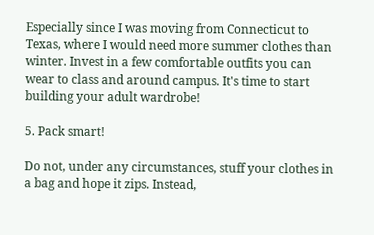Especially since I was moving from Connecticut to Texas, where I would need more summer clothes than winter. Invest in a few comfortable outfits you can wear to class and around campus. It's time to start building your adult wardrobe!

5. Pack smart!

Do not, under any circumstances, stuff your clothes in a bag and hope it zips. Instead,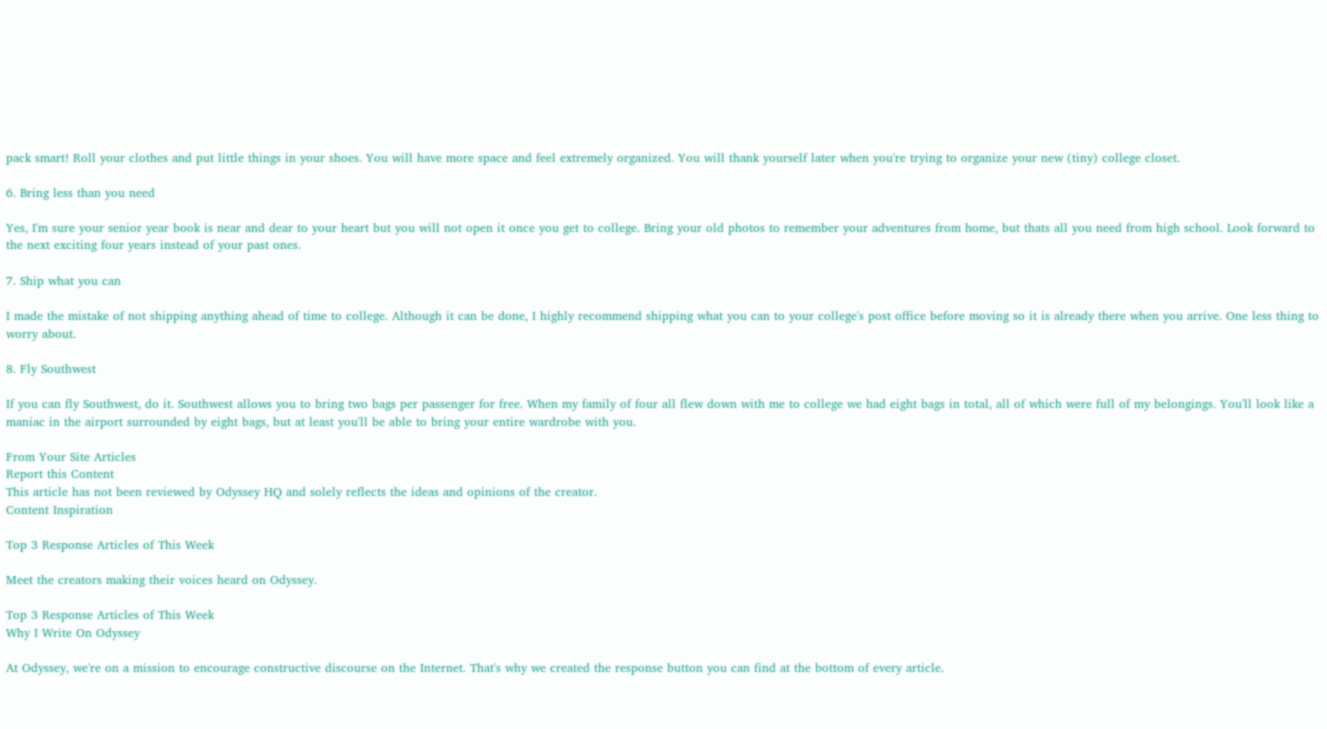pack smart! Roll your clothes and put little things in your shoes. You will have more space and feel extremely organized. You will thank yourself later when you're trying to organize your new (tiny) college closet.

6. Bring less than you need

Yes, I'm sure your senior year book is near and dear to your heart but you will not open it once you get to college. Bring your old photos to remember your adventures from home, but thats all you need from high school. Look forward to the next exciting four years instead of your past ones.

7. Ship what you can

I made the mistake of not shipping anything ahead of time to college. Although it can be done, I highly recommend shipping what you can to your college's post office before moving so it is already there when you arrive. One less thing to worry about.

8. Fly Southwest

If you can fly Southwest, do it. Southwest allows you to bring two bags per passenger for free. When my family of four all flew down with me to college we had eight bags in total, all of which were full of my belongings. You'll look like a maniac in the airport surrounded by eight bags, but at least you'll be able to bring your entire wardrobe with you.

From Your Site Articles
Report this Content
This article has not been reviewed by Odyssey HQ and solely reflects the ideas and opinions of the creator.
Content Inspiration

Top 3 Response Articles of This Week

Meet the creators making their voices heard on Odyssey.

Top 3 Response Articles of This Week
Why I Write On Odyssey

At Odyssey, we're on a mission to encourage constructive discourse on the Internet. That's why we created the response button you can find at the bottom of every article.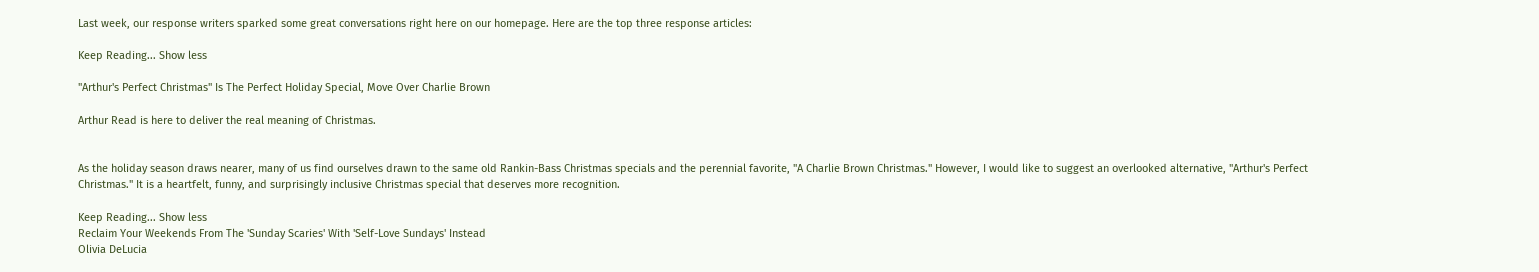Last week, our response writers sparked some great conversations right here on our homepage. Here are the top three response articles:

Keep Reading... Show less

"Arthur's Perfect Christmas" Is The Perfect Holiday Special, Move Over Charlie Brown

Arthur Read is here to deliver the real meaning of Christmas.


As the holiday season draws nearer, many of us find ourselves drawn to the same old Rankin-Bass Christmas specials and the perennial favorite, "A Charlie Brown Christmas." However, I would like to suggest an overlooked alternative, "Arthur's Perfect Christmas." It is a heartfelt, funny, and surprisingly inclusive Christmas special that deserves more recognition.

Keep Reading... Show less
Reclaim Your Weekends From The 'Sunday Scaries' With 'Self-Love Sundays' Instead
Olivia DeLucia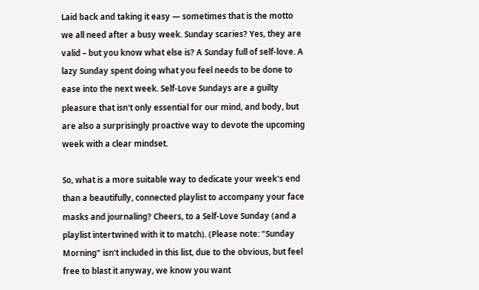Laid back and taking it easy — sometimes that is the motto we all need after a busy week. Sunday scaries? Yes, they are valid – but you know what else is? A Sunday full of self-love. A lazy Sunday spent doing what you feel needs to be done to ease into the next week. Self-Love Sundays are a guilty pleasure that isn't only essential for our mind, and body, but are also a surprisingly proactive way to devote the upcoming week with a clear mindset.

So, what is a more suitable way to dedicate your week's end than a beautifully, connected playlist to accompany your face masks and journaling? Cheers, to a Self-Love Sunday (and a playlist intertwined with it to match). (Please note: "Sunday Morning" isn't included in this list, due to the obvious, but feel free to blast it anyway, we know you want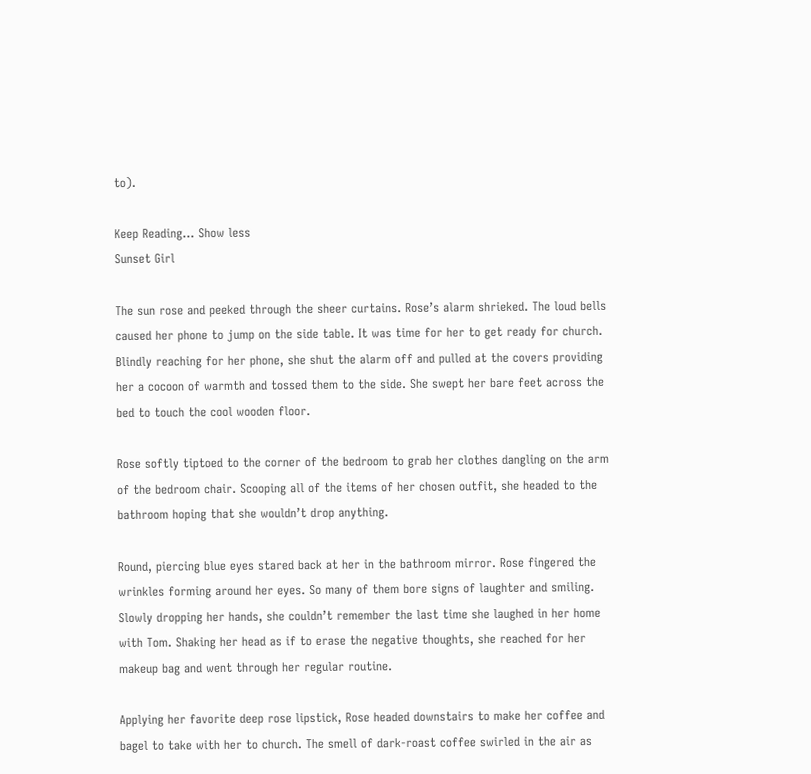to).

Keep Reading... Show less
Sunset Girl

The sun rose and peeked through the sheer curtains. Rose’s alarm shrieked. The loud bells caused her phone to jump on the side table. It was time for her to get ready for church. Blindly reaching for her phone, she shut the alarm off and pulled at the covers providing her a cocoon of warmth and tossed them to the side. She swept her bare feet across the bed to touch the cool wooden floor.

Rose softly tiptoed to the corner of the bedroom to grab her clothes dangling on the arm of the bedroom chair. Scooping all of the items of her chosen outfit, she headed to the bathroom hoping that she wouldn’t drop anything.

Round, piercing blue eyes stared back at her in the bathroom mirror. Rose fingered the wrinkles forming around her eyes. So many of them bore signs of laughter and smiling. Slowly dropping her hands, she couldn’t remember the last time she laughed in her home with Tom. Shaking her head as if to erase the negative thoughts, she reached for her makeup bag and went through her regular routine.

Applying her favorite deep rose lipstick, Rose headed downstairs to make her coffee and bagel to take with her to church. The smell of dark-roast coffee swirled in the air as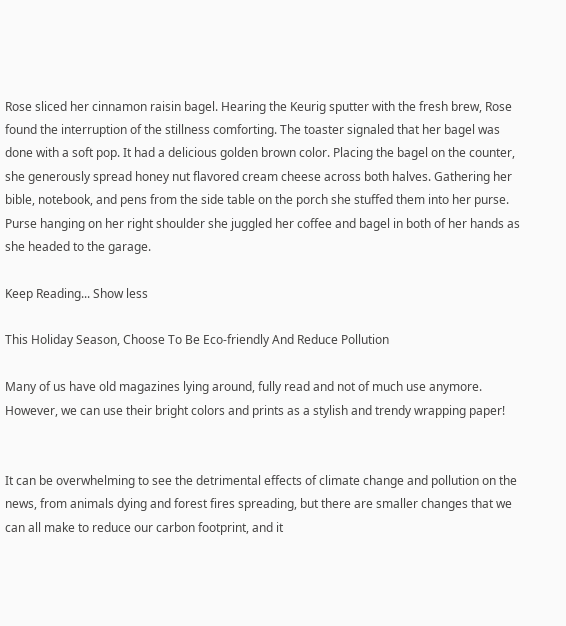Rose sliced her cinnamon raisin bagel. Hearing the Keurig sputter with the fresh brew, Rose found the interruption of the stillness comforting. The toaster signaled that her bagel was done with a soft pop. It had a delicious golden brown color. Placing the bagel on the counter, she generously spread honey nut flavored cream cheese across both halves. Gathering her bible, notebook, and pens from the side table on the porch she stuffed them into her purse. Purse hanging on her right shoulder she juggled her coffee and bagel in both of her hands as she headed to the garage.

Keep Reading... Show less

This Holiday Season, Choose To Be Eco-friendly And Reduce Pollution

Many of us have old magazines lying around, fully read and not of much use anymore. However, we can use their bright colors and prints as a stylish and trendy wrapping paper!


It can be overwhelming to see the detrimental effects of climate change and pollution on the news, from animals dying and forest fires spreading, but there are smaller changes that we can all make to reduce our carbon footprint, and it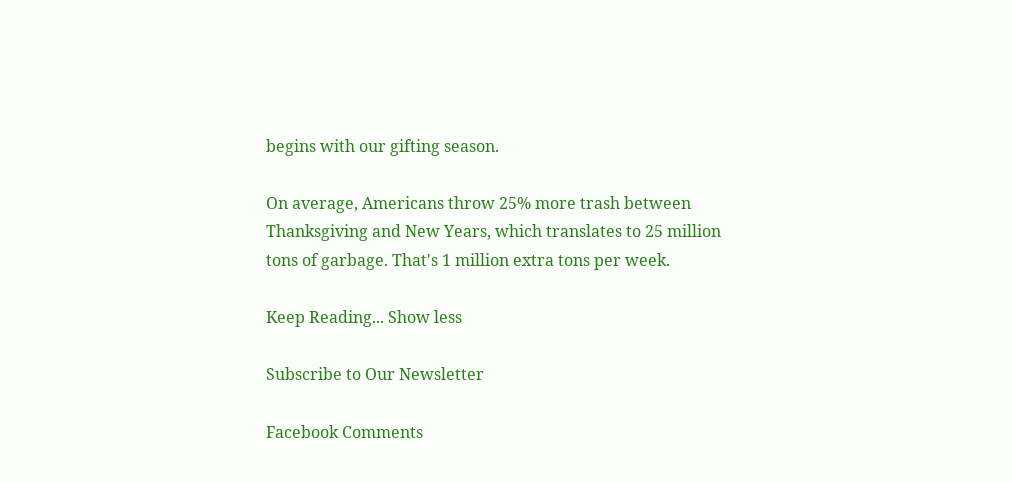begins with our gifting season.

On average, Americans throw 25% more trash between Thanksgiving and New Years, which translates to 25 million tons of garbage. That's 1 million extra tons per week.

Keep Reading... Show less

Subscribe to Our Newsletter

Facebook Comments